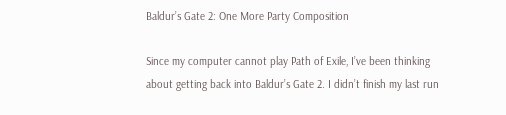Baldur’s Gate 2: One More Party Composition

Since my computer cannot play Path of Exile, I’ve been thinking about getting back into Baldur’s Gate 2. I didn’t finish my last run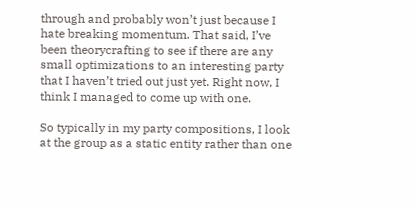through and probably won’t just because I hate breaking momentum. That said, I’ve been theorycrafting to see if there are any small optimizations to an interesting party that I haven’t tried out just yet. Right now, I think I managed to come up with one.

So typically in my party compositions, I look at the group as a static entity rather than one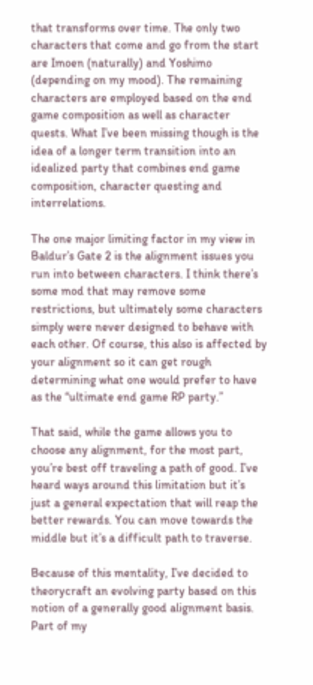that transforms over time. The only two characters that come and go from the start are Imoen (naturally) and Yoshimo (depending on my mood). The remaining characters are employed based on the end game composition as well as character quests. What I’ve been missing though is the idea of a longer term transition into an idealized party that combines end game composition, character questing and interrelations.

The one major limiting factor in my view in Baldur’s Gate 2 is the alignment issues you run into between characters. I think there’s some mod that may remove some restrictions, but ultimately some characters simply were never designed to behave with each other. Of course, this also is affected by your alignment so it can get rough determining what one would prefer to have as the “ultimate end game RP party.”

That said, while the game allows you to choose any alignment, for the most part, you’re best off traveling a path of good. I’ve heard ways around this limitation but it’s just a general expectation that will reap the better rewards. You can move towards the middle but it’s a difficult path to traverse.

Because of this mentality, I’ve decided to theorycraft an evolving party based on this notion of a generally good alignment basis. Part of my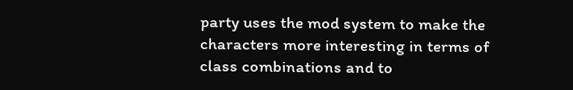party uses the mod system to make the characters more interesting in terms of class combinations and to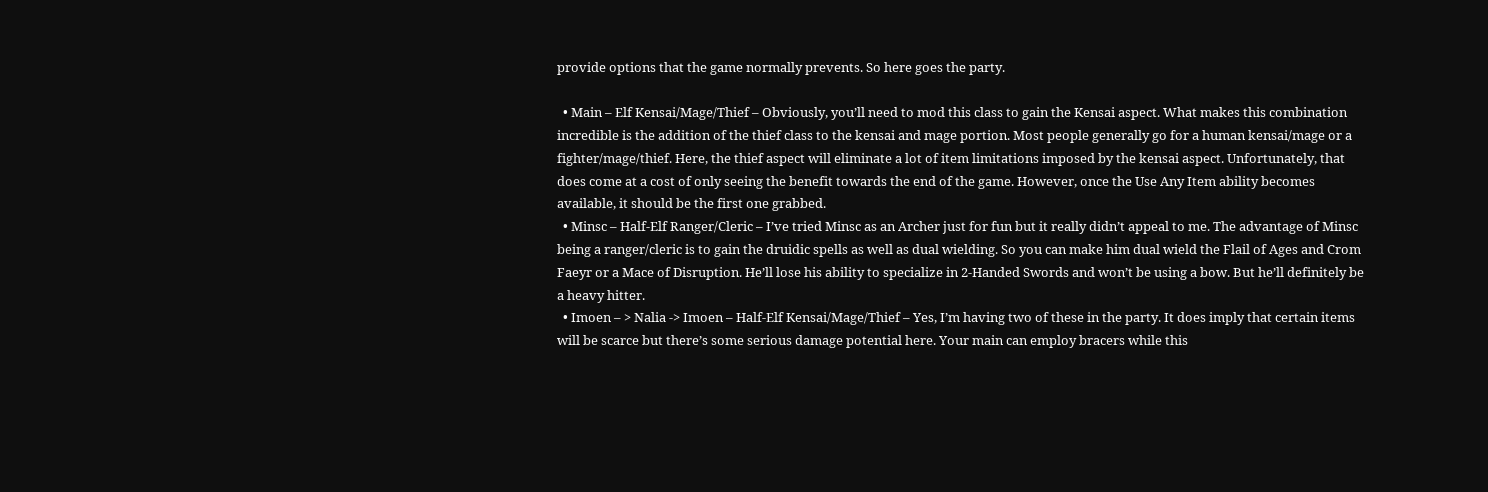provide options that the game normally prevents. So here goes the party.

  • Main – Elf Kensai/Mage/Thief – Obviously, you’ll need to mod this class to gain the Kensai aspect. What makes this combination incredible is the addition of the thief class to the kensai and mage portion. Most people generally go for a human kensai/mage or a fighter/mage/thief. Here, the thief aspect will eliminate a lot of item limitations imposed by the kensai aspect. Unfortunately, that does come at a cost of only seeing the benefit towards the end of the game. However, once the Use Any Item ability becomes available, it should be the first one grabbed.
  • Minsc – Half-Elf Ranger/Cleric – I’ve tried Minsc as an Archer just for fun but it really didn’t appeal to me. The advantage of Minsc being a ranger/cleric is to gain the druidic spells as well as dual wielding. So you can make him dual wield the Flail of Ages and Crom Faeyr or a Mace of Disruption. He’ll lose his ability to specialize in 2-Handed Swords and won’t be using a bow. But he’ll definitely be a heavy hitter.
  • Imoen – > Nalia -> Imoen – Half-Elf Kensai/Mage/Thief – Yes, I’m having two of these in the party. It does imply that certain items will be scarce but there’s some serious damage potential here. Your main can employ bracers while this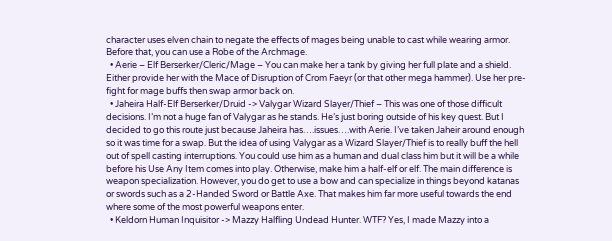character uses elven chain to negate the effects of mages being unable to cast while wearing armor. Before that, you can use a Robe of the Archmage.
  • Aerie – Elf Berserker/Cleric/Mage – You can make her a tank by giving her full plate and a shield. Either provide her with the Mace of Disruption of Crom Faeyr (or that other mega hammer). Use her pre-fight for mage buffs then swap armor back on.
  • Jaheira Half-Elf Berserker/Druid -> Valygar Wizard Slayer/Thief – This was one of those difficult decisions. I’m not a huge fan of Valygar as he stands. He’s just boring outside of his key quest. But I decided to go this route just because Jaheira has….issues….with Aerie. I’ve taken Jaheir around enough so it was time for a swap. But the idea of using Valygar as a Wizard Slayer/Thief is to really buff the hell out of spell casting interruptions. You could use him as a human and dual class him but it will be a while before his Use Any Item comes into play. Otherwise, make him a half-elf or elf. The main difference is weapon specialization. However, you do get to use a bow and can specialize in things beyond katanas or swords such as a 2-Handed Sword or Battle Axe. That makes him far more useful towards the end where some of the most powerful weapons enter.
  • Keldorn Human Inquisitor -> Mazzy Halfling Undead Hunter. WTF? Yes, I made Mazzy into a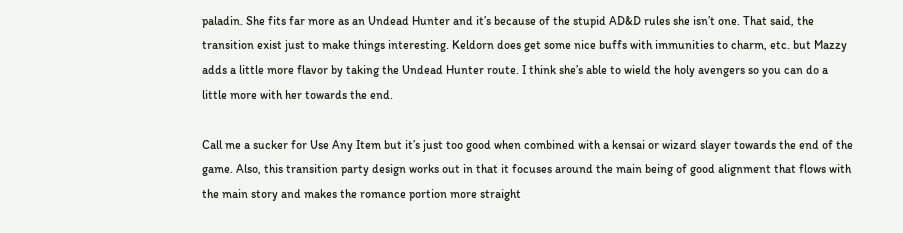paladin. She fits far more as an Undead Hunter and it’s because of the stupid AD&D rules she isn’t one. That said, the transition exist just to make things interesting. Keldorn does get some nice buffs with immunities to charm, etc. but Mazzy adds a little more flavor by taking the Undead Hunter route. I think she’s able to wield the holy avengers so you can do a little more with her towards the end.

Call me a sucker for Use Any Item but it’s just too good when combined with a kensai or wizard slayer towards the end of the game. Also, this transition party design works out in that it focuses around the main being of good alignment that flows with the main story and makes the romance portion more straight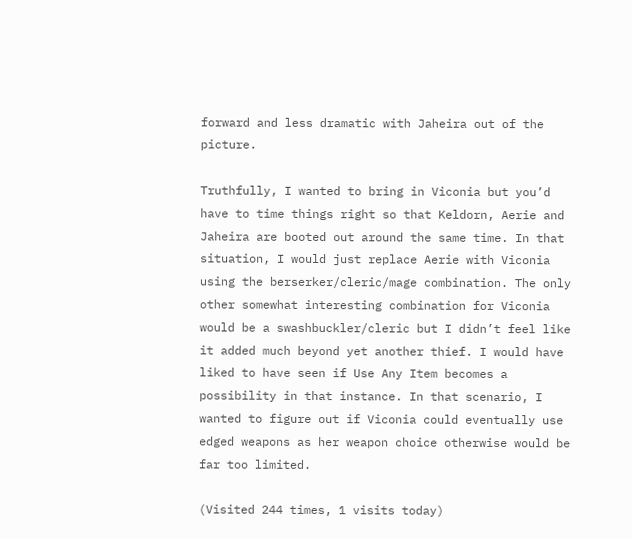forward and less dramatic with Jaheira out of the picture.

Truthfully, I wanted to bring in Viconia but you’d have to time things right so that Keldorn, Aerie and Jaheira are booted out around the same time. In that situation, I would just replace Aerie with Viconia using the berserker/cleric/mage combination. The only other somewhat interesting combination for Viconia would be a swashbuckler/cleric but I didn’t feel like it added much beyond yet another thief. I would have liked to have seen if Use Any Item becomes a possibility in that instance. In that scenario, I wanted to figure out if Viconia could eventually use edged weapons as her weapon choice otherwise would be far too limited.

(Visited 244 times, 1 visits today)